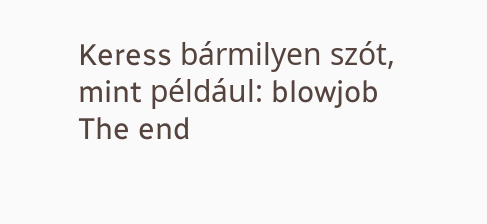Keress bármilyen szót, mint például: blowjob
The end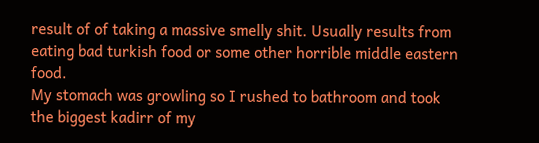result of of taking a massive smelly shit. Usually results from eating bad turkish food or some other horrible middle eastern food.
My stomach was growling so I rushed to bathroom and took the biggest kadirr of my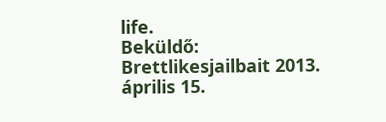life.
Beküldő: Brettlikesjailbait 2013. április 15.